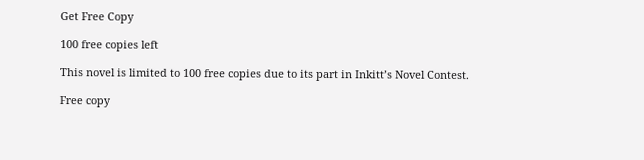Get Free Copy

100 free copies left

This novel is limited to 100 free copies due to its part in Inkitt’s Novel Contest.

Free copy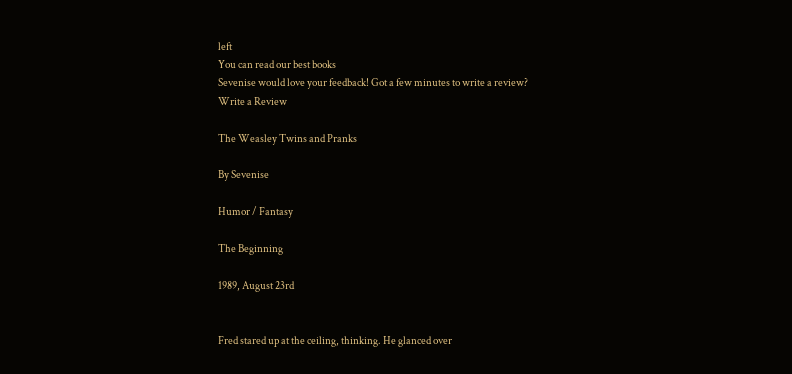left
You can read our best books
Sevenise would love your feedback! Got a few minutes to write a review?
Write a Review

The Weasley Twins and Pranks

By Sevenise

Humor / Fantasy

The Beginning

1989, August 23rd


Fred stared up at the ceiling, thinking. He glanced over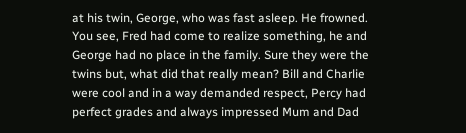at his twin, George, who was fast asleep. He frowned. You see, Fred had come to realize something, he and George had no place in the family. Sure they were the twins but, what did that really mean? Bill and Charlie were cool and in a way demanded respect, Percy had perfect grades and always impressed Mum and Dad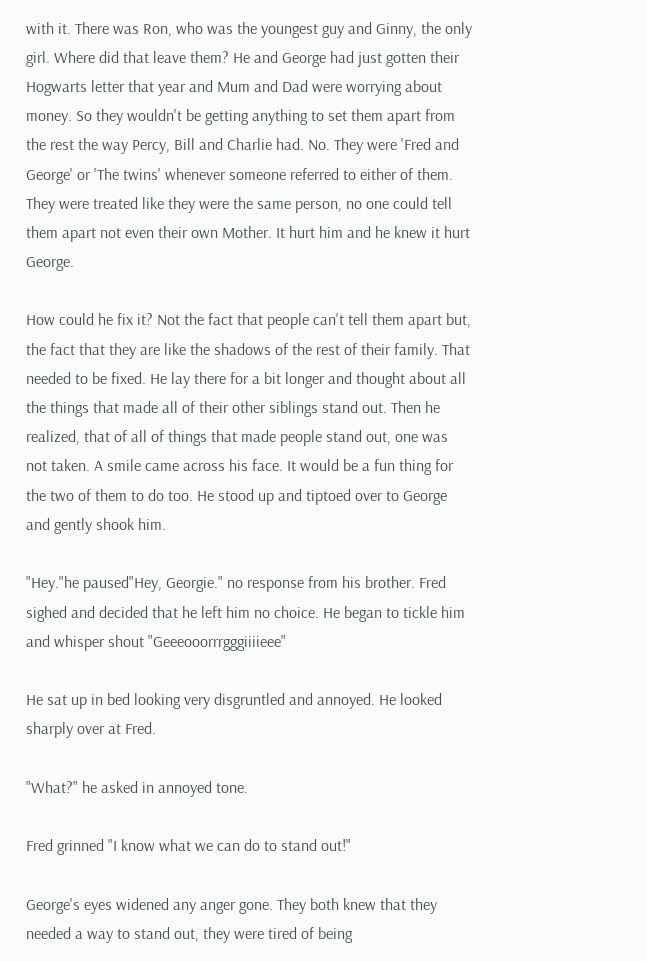with it. There was Ron, who was the youngest guy and Ginny, the only girl. Where did that leave them? He and George had just gotten their Hogwarts letter that year and Mum and Dad were worrying about money. So they wouldn't be getting anything to set them apart from the rest the way Percy, Bill and Charlie had. No. They were 'Fred and George' or 'The twins' whenever someone referred to either of them. They were treated like they were the same person, no one could tell them apart not even their own Mother. It hurt him and he knew it hurt George.

How could he fix it? Not the fact that people can't tell them apart but, the fact that they are like the shadows of the rest of their family. That needed to be fixed. He lay there for a bit longer and thought about all the things that made all of their other siblings stand out. Then he realized, that of all of things that made people stand out, one was not taken. A smile came across his face. It would be a fun thing for the two of them to do too. He stood up and tiptoed over to George and gently shook him.

"Hey."he paused"Hey, Georgie." no response from his brother. Fred sighed and decided that he left him no choice. He began to tickle him and whisper shout "Geeeooorrrgggiiiieee"

He sat up in bed looking very disgruntled and annoyed. He looked sharply over at Fred.

"What?" he asked in annoyed tone.

Fred grinned "I know what we can do to stand out!"

George's eyes widened any anger gone. They both knew that they needed a way to stand out, they were tired of being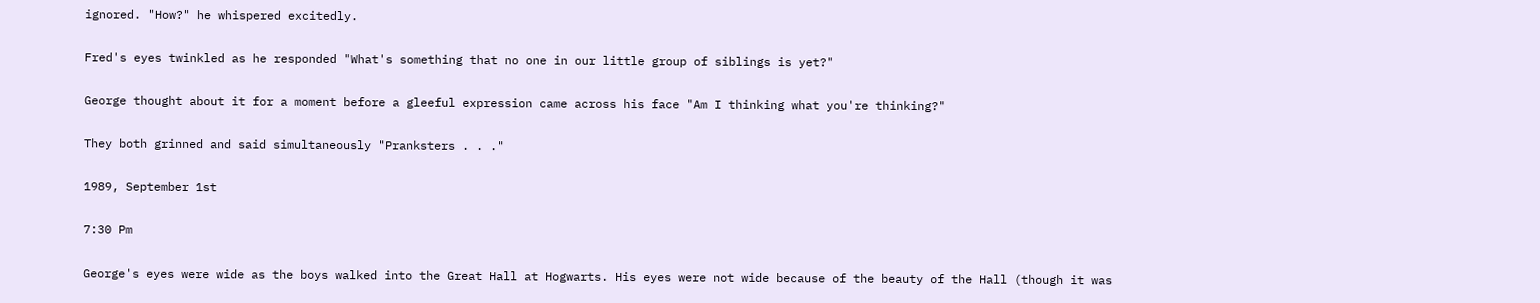ignored. "How?" he whispered excitedly.

Fred's eyes twinkled as he responded "What's something that no one in our little group of siblings is yet?"

George thought about it for a moment before a gleeful expression came across his face "Am I thinking what you're thinking?"

They both grinned and said simultaneously "Pranksters . . ."

1989, September 1st

7:30 Pm

George's eyes were wide as the boys walked into the Great Hall at Hogwarts. His eyes were not wide because of the beauty of the Hall (though it was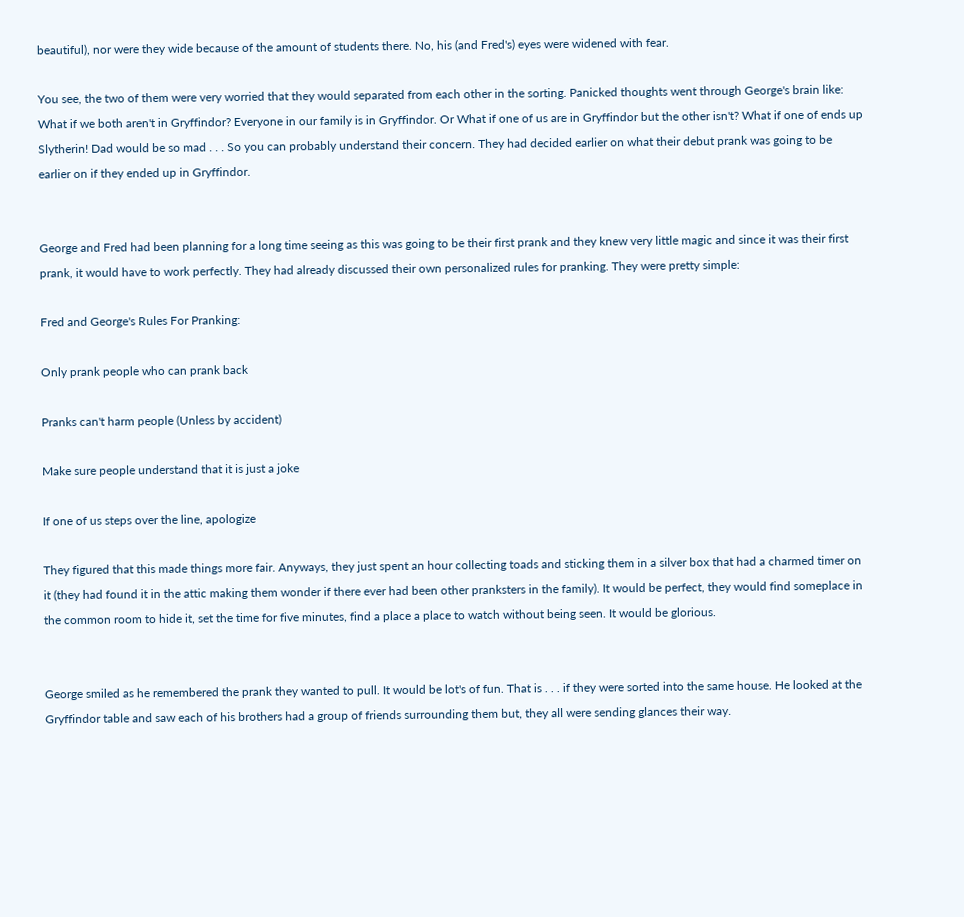beautiful), nor were they wide because of the amount of students there. No, his (and Fred's) eyes were widened with fear.

You see, the two of them were very worried that they would separated from each other in the sorting. Panicked thoughts went through George's brain like: What if we both aren't in Gryffindor? Everyone in our family is in Gryffindor. Or What if one of us are in Gryffindor but the other isn't? What if one of ends up Slytherin! Dad would be so mad . . . So you can probably understand their concern. They had decided earlier on what their debut prank was going to be earlier on if they ended up in Gryffindor.


George and Fred had been planning for a long time seeing as this was going to be their first prank and they knew very little magic and since it was their first prank, it would have to work perfectly. They had already discussed their own personalized rules for pranking. They were pretty simple:

Fred and George's Rules For Pranking:

Only prank people who can prank back

Pranks can't harm people (Unless by accident)

Make sure people understand that it is just a joke

If one of us steps over the line, apologize

They figured that this made things more fair. Anyways, they just spent an hour collecting toads and sticking them in a silver box that had a charmed timer on it (they had found it in the attic making them wonder if there ever had been other pranksters in the family). It would be perfect, they would find someplace in the common room to hide it, set the time for five minutes, find a place a place to watch without being seen. It would be glorious.


George smiled as he remembered the prank they wanted to pull. It would be lot's of fun. That is . . . if they were sorted into the same house. He looked at the Gryffindor table and saw each of his brothers had a group of friends surrounding them but, they all were sending glances their way.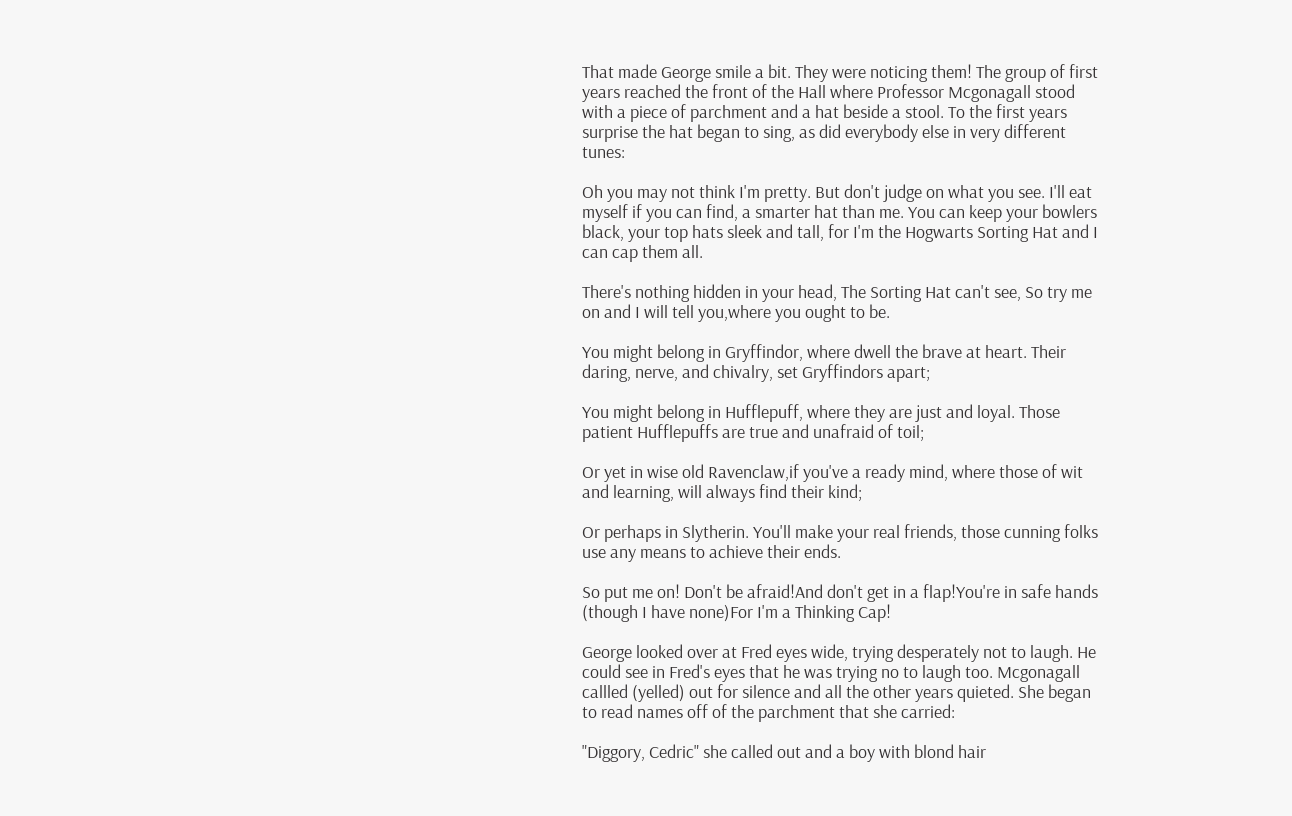That made George smile a bit. They were noticing them! The group of first years reached the front of the Hall where Professor Mcgonagall stood with a piece of parchment and a hat beside a stool. To the first years surprise the hat began to sing, as did everybody else in very different tunes:

Oh you may not think I'm pretty. But don't judge on what you see. I'll eat myself if you can find, a smarter hat than me. You can keep your bowlers black, your top hats sleek and tall, for I'm the Hogwarts Sorting Hat and I can cap them all.

There's nothing hidden in your head, The Sorting Hat can't see, So try me on and I will tell you,where you ought to be.

You might belong in Gryffindor, where dwell the brave at heart. Their daring, nerve, and chivalry, set Gryffindors apart;

You might belong in Hufflepuff, where they are just and loyal. Those patient Hufflepuffs are true and unafraid of toil;

Or yet in wise old Ravenclaw,if you've a ready mind, where those of wit and learning, will always find their kind;

Or perhaps in Slytherin. You'll make your real friends, those cunning folks use any means to achieve their ends.

So put me on! Don't be afraid!And don't get in a flap!You're in safe hands (though I have none)For I'm a Thinking Cap!

George looked over at Fred eyes wide, trying desperately not to laugh. He could see in Fred's eyes that he was trying no to laugh too. Mcgonagall callled (yelled) out for silence and all the other years quieted. She began to read names off of the parchment that she carried:

"Diggory, Cedric" she called out and a boy with blond hair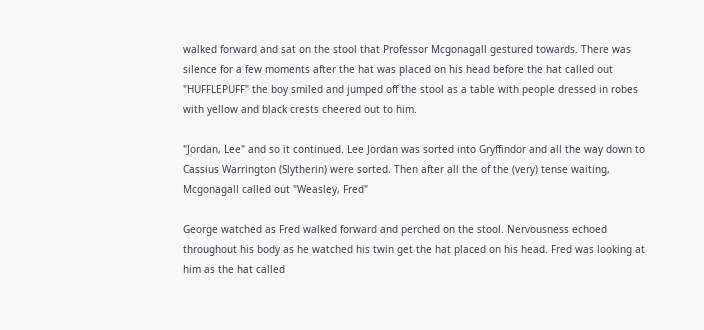walked forward and sat on the stool that Professor Mcgonagall gestured towards. There was silence for a few moments after the hat was placed on his head before the hat called out "HUFFLEPUFF" the boy smiled and jumped off the stool as a table with people dressed in robes with yellow and black crests cheered out to him.

"Jordan, Lee" and so it continued. Lee Jordan was sorted into Gryffindor and all the way down to  Cassius Warrington (Slytherin) were sorted. Then after all the of the (very) tense waiting, Mcgonagall called out "Weasley, Fred"

George watched as Fred walked forward and perched on the stool. Nervousness echoed throughout his body as he watched his twin get the hat placed on his head. Fred was looking at him as the hat called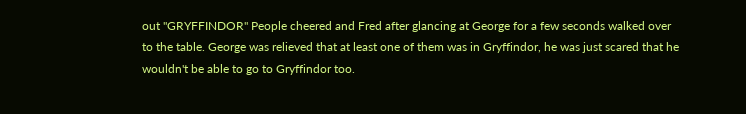out "GRYFFINDOR" People cheered and Fred after glancing at George for a few seconds walked over to the table. George was relieved that at least one of them was in Gryffindor, he was just scared that he wouldn't be able to go to Gryffindor too.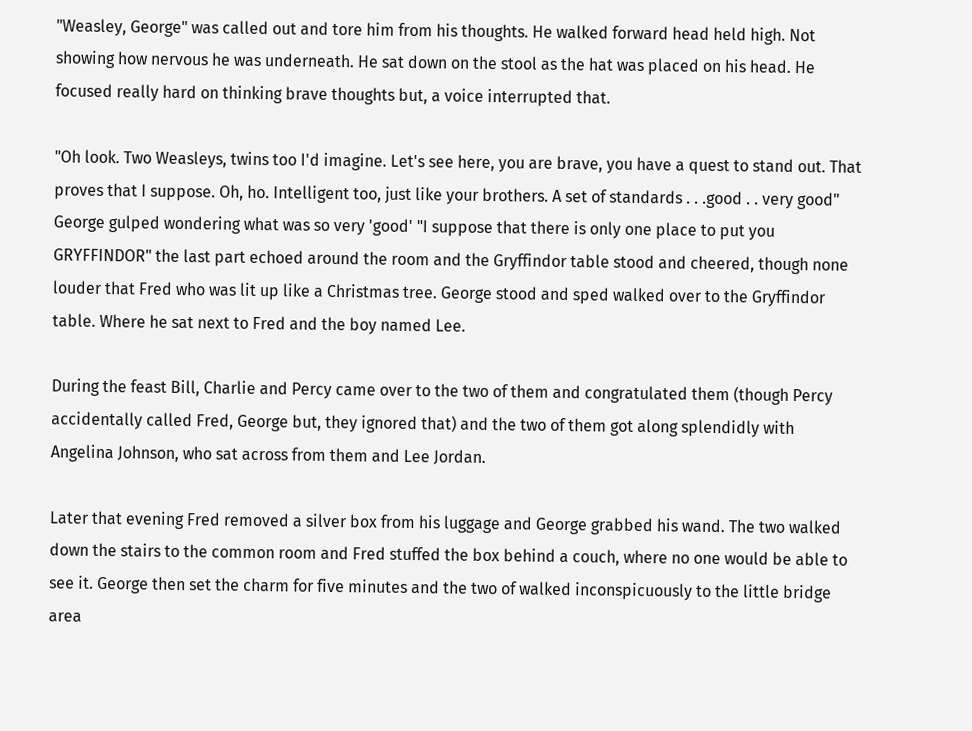"Weasley, George" was called out and tore him from his thoughts. He walked forward head held high. Not showing how nervous he was underneath. He sat down on the stool as the hat was placed on his head. He focused really hard on thinking brave thoughts but, a voice interrupted that.

"Oh look. Two Weasleys, twins too I'd imagine. Let's see here, you are brave, you have a quest to stand out. That proves that I suppose. Oh, ho. Intelligent too, just like your brothers. A set of standards . . .good . . very good" George gulped wondering what was so very 'good' "I suppose that there is only one place to put you GRYFFINDOR" the last part echoed around the room and the Gryffindor table stood and cheered, though none louder that Fred who was lit up like a Christmas tree. George stood and sped walked over to the Gryffindor table. Where he sat next to Fred and the boy named Lee.

During the feast Bill, Charlie and Percy came over to the two of them and congratulated them (though Percy accidentally called Fred, George but, they ignored that) and the two of them got along splendidly with Angelina Johnson, who sat across from them and Lee Jordan.

Later that evening Fred removed a silver box from his luggage and George grabbed his wand. The two walked down the stairs to the common room and Fred stuffed the box behind a couch, where no one would be able to see it. George then set the charm for five minutes and the two of walked inconspicuously to the little bridge area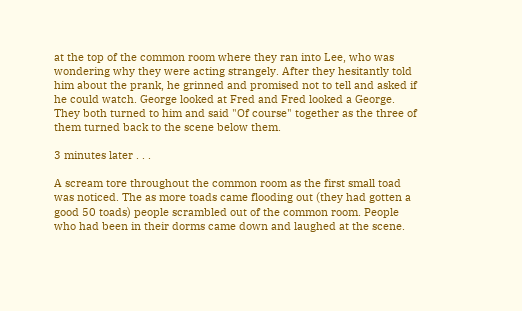at the top of the common room where they ran into Lee, who was wondering why they were acting strangely. After they hesitantly told him about the prank, he grinned and promised not to tell and asked if he could watch. George looked at Fred and Fred looked a George. They both turned to him and said "Of course" together as the three of them turned back to the scene below them.

3 minutes later . . .

A scream tore throughout the common room as the first small toad was noticed. The as more toads came flooding out (they had gotten a good 50 toads) people scrambled out of the common room. People who had been in their dorms came down and laughed at the scene.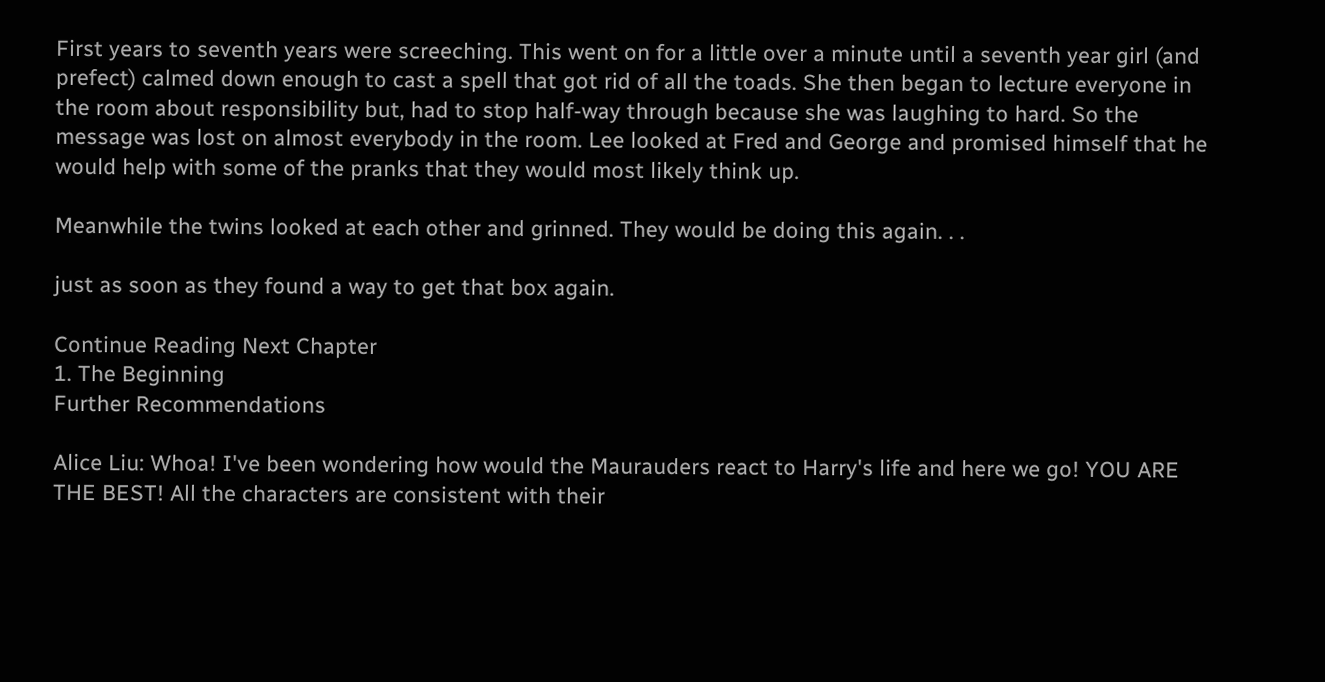First years to seventh years were screeching. This went on for a little over a minute until a seventh year girl (and prefect) calmed down enough to cast a spell that got rid of all the toads. She then began to lecture everyone in the room about responsibility but, had to stop half-way through because she was laughing to hard. So the message was lost on almost everybody in the room. Lee looked at Fred and George and promised himself that he would help with some of the pranks that they would most likely think up.

Meanwhile the twins looked at each other and grinned. They would be doing this again. . .

just as soon as they found a way to get that box again.

Continue Reading Next Chapter
1. The Beginning
Further Recommendations

Alice Liu: Whoa! I've been wondering how would the Maurauders react to Harry's life and here we go! YOU ARE THE BEST! All the characters are consistent with their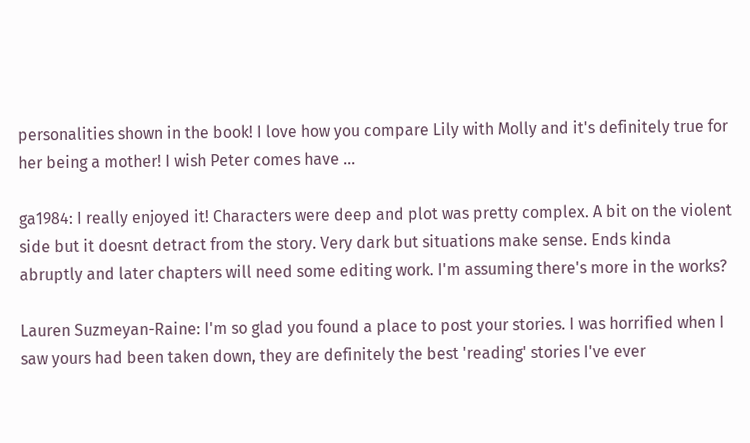personalities shown in the book! I love how you compare Lily with Molly and it's definitely true for her being a mother! I wish Peter comes have ...

ga1984: I really enjoyed it! Characters were deep and plot was pretty complex. A bit on the violent side but it doesnt detract from the story. Very dark but situations make sense. Ends kinda abruptly and later chapters will need some editing work. I'm assuming there's more in the works?

Lauren Suzmeyan-Raine: I'm so glad you found a place to post your stories. I was horrified when I saw yours had been taken down, they are definitely the best 'reading' stories I've ever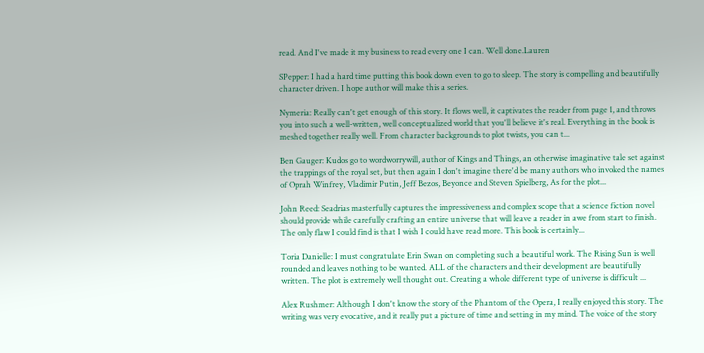read. And I've made it my business to read every one I can. Well done.Lauren

SPepper: I had a hard time putting this book down even to go to sleep. The story is compelling and beautifully character driven. I hope author will make this a series.

Nymeria: Really can't get enough of this story. It flows well, it captivates the reader from page 1, and throws you into such a well-written, well conceptualized world that you'll believe it's real. Everything in the book is meshed together really well. From character backgrounds to plot twists, you can t...

Ben Gauger: Kudos go to wordworrywill, author of Kings and Things, an otherwise imaginative tale set against the trappings of the royal set, but then again I don't imagine there'd be many authors who invoked the names of Oprah Winfrey, Vladimir Putin, Jeff Bezos, Beyonce and Steven Spielberg, As for the plot...

John Reed: Seadrias masterfully captures the impressiveness and complex scope that a science fiction novel should provide while carefully crafting an entire universe that will leave a reader in awe from start to finish. The only flaw I could find is that I wish I could have read more. This book is certainly...

Toria Danielle: I must congratulate Erin Swan on completing such a beautiful work. The Rising Sun is well rounded and leaves nothing to be wanted. ALL of the characters and their development are beautifully written. The plot is extremely well thought out. Creating a whole different type of universe is difficult ...

Alex Rushmer: Although I don't know the story of the Phantom of the Opera, I really enjoyed this story. The writing was very evocative, and it really put a picture of time and setting in my mind. The voice of the story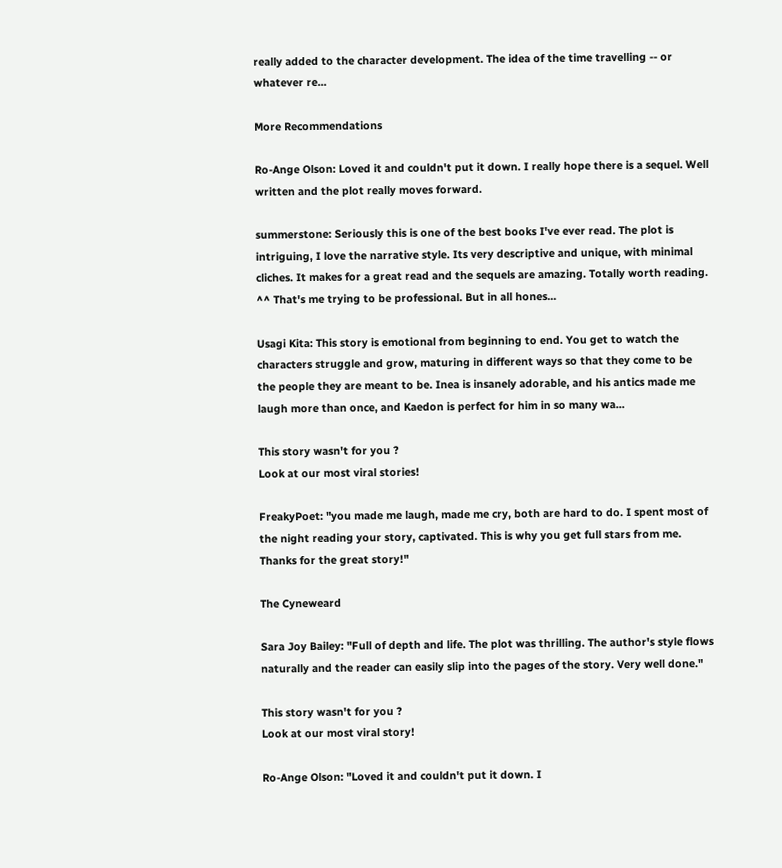really added to the character development. The idea of the time travelling -- or whatever re...

More Recommendations

Ro-Ange Olson: Loved it and couldn't put it down. I really hope there is a sequel. Well written and the plot really moves forward.

summerstone: Seriously this is one of the best books I've ever read. The plot is intriguing, I love the narrative style. Its very descriptive and unique, with minimal cliches. It makes for a great read and the sequels are amazing. Totally worth reading. ^^ That's me trying to be professional. But in all hones...

Usagi Kita: This story is emotional from beginning to end. You get to watch the characters struggle and grow, maturing in different ways so that they come to be the people they are meant to be. Inea is insanely adorable, and his antics made me laugh more than once, and Kaedon is perfect for him in so many wa...

This story wasn't for you ?
Look at our most viral stories!

FreakyPoet: "you made me laugh, made me cry, both are hard to do. I spent most of the night reading your story, captivated. This is why you get full stars from me. Thanks for the great story!"

The Cyneweard

Sara Joy Bailey: "Full of depth and life. The plot was thrilling. The author's style flows naturally and the reader can easily slip into the pages of the story. Very well done."

This story wasn't for you ?
Look at our most viral story!

Ro-Ange Olson: "Loved it and couldn't put it down. I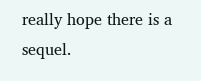really hope there is a sequel.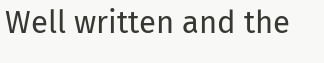Well written and the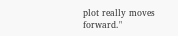plot really moves forward."